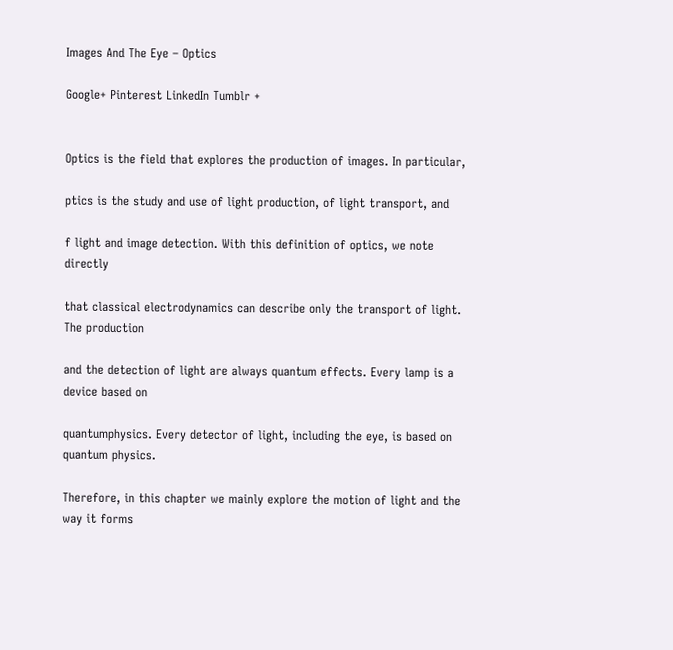Images And The Eye – Optics

Google+ Pinterest LinkedIn Tumblr +


Optics is the field that explores the production of images. In particular,

ptics is the study and use of light production, of light transport, and

f light and image detection. With this definition of optics, we note directly

that classical electrodynamics can describe only the transport of light. The production

and the detection of light are always quantum effects. Every lamp is a device based on

quantumphysics. Every detector of light, including the eye, is based on quantum physics.

Therefore, in this chapter we mainly explore the motion of light and the way it forms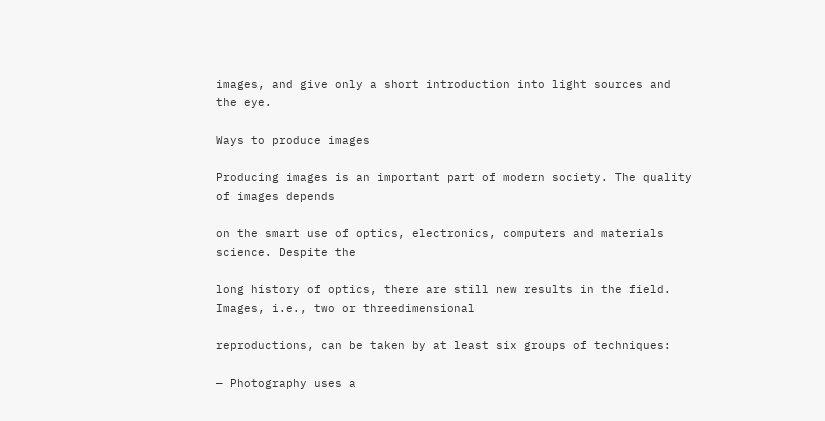images, and give only a short introduction into light sources and the eye.

Ways to produce images

Producing images is an important part of modern society. The quality of images depends

on the smart use of optics, electronics, computers and materials science. Despite the

long history of optics, there are still new results in the field. Images, i.e., two or threedimensional

reproductions, can be taken by at least six groups of techniques:

— Photography uses a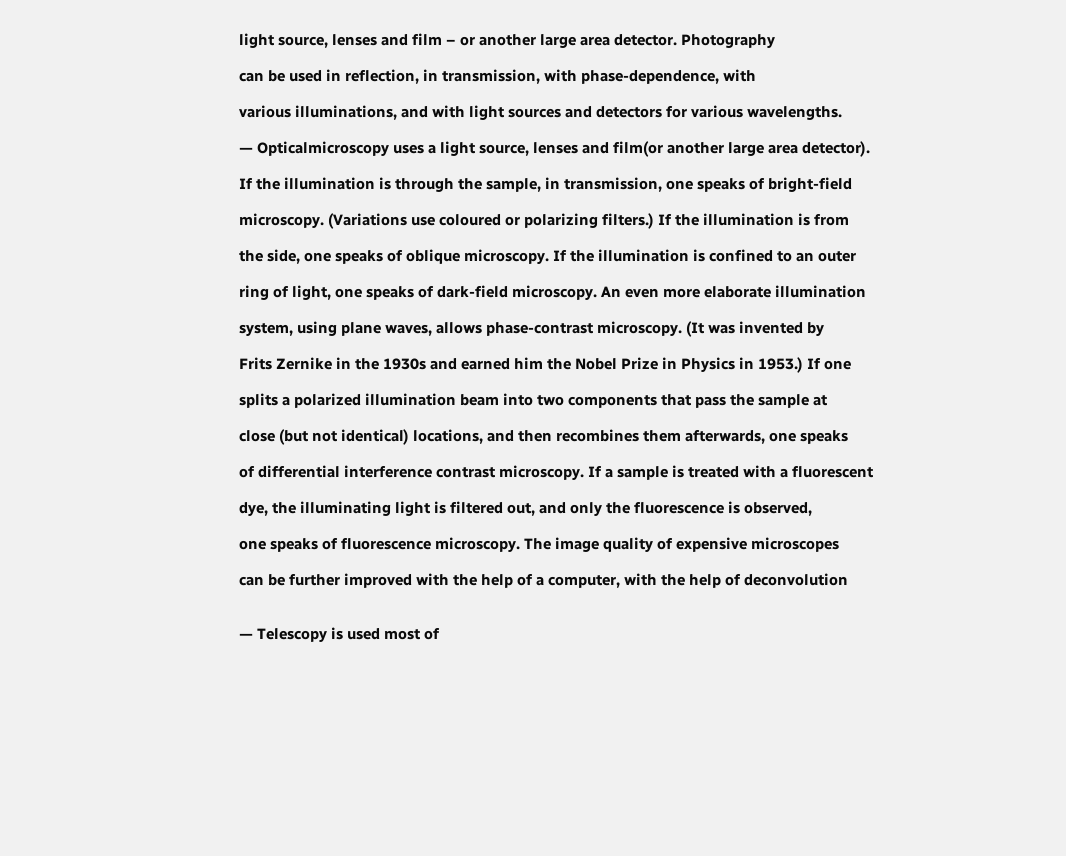light source, lenses and film – or another large area detector. Photography

can be used in reflection, in transmission, with phase-dependence, with

various illuminations, and with light sources and detectors for various wavelengths.

— Opticalmicroscopy uses a light source, lenses and film(or another large area detector).

If the illumination is through the sample, in transmission, one speaks of bright-field

microscopy. (Variations use coloured or polarizing filters.) If the illumination is from

the side, one speaks of oblique microscopy. If the illumination is confined to an outer

ring of light, one speaks of dark-field microscopy. An even more elaborate illumination

system, using plane waves, allows phase-contrast microscopy. (It was invented by

Frits Zernike in the 1930s and earned him the Nobel Prize in Physics in 1953.) If one

splits a polarized illumination beam into two components that pass the sample at

close (but not identical) locations, and then recombines them afterwards, one speaks

of differential interference contrast microscopy. If a sample is treated with a fluorescent

dye, the illuminating light is filtered out, and only the fluorescence is observed,

one speaks of fluorescence microscopy. The image quality of expensive microscopes

can be further improved with the help of a computer, with the help of deconvolution


— Telescopy is used most of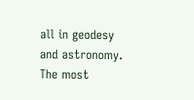all in geodesy and astronomy. The most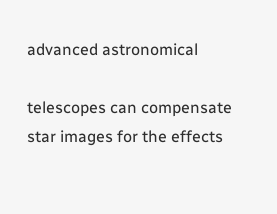advanced astronomical

telescopes can compensate star images for the effects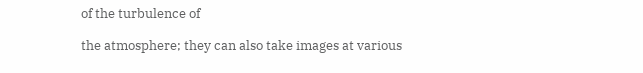of the turbulence of

the atmosphere; they can also take images at various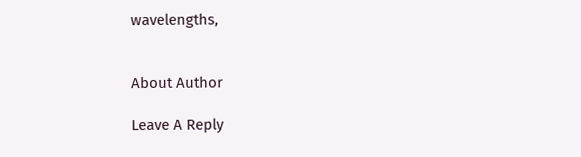wavelengths,


About Author

Leave A Reply